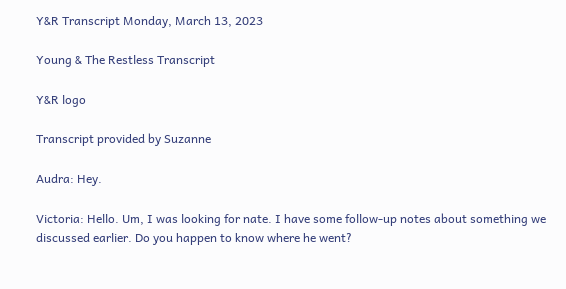Y&R Transcript Monday, March 13, 2023

Young & The Restless Transcript

Y&R logo

Transcript provided by Suzanne

Audra: Hey.

Victoria: Hello. Um, I was looking for nate. I have some follow-up notes about something we discussed earlier. Do you happen to know where he went?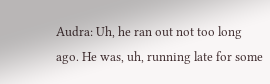Audra: Uh, he ran out not too long ago. He was, uh, running late for some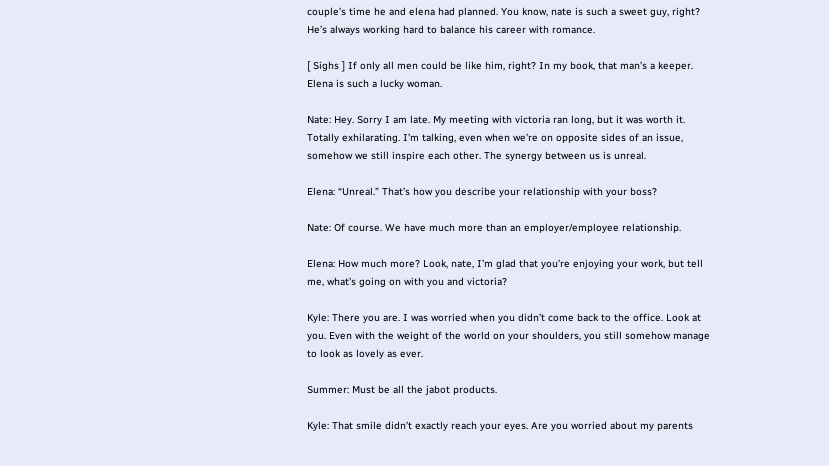couple’s time he and elena had planned. You know, nate is such a sweet guy, right? He’s always working hard to balance his career with romance.

[ Sighs ] If only all men could be like him, right? In my book, that man’s a keeper. Elena is such a lucky woman.

Nate: Hey. Sorry I am late. My meeting with victoria ran long, but it was worth it. Totally exhilarating. I’m talking, even when we’re on opposite sides of an issue, somehow we still inspire each other. The synergy between us is unreal.

Elena: “Unreal.” That’s how you describe your relationship with your boss?

Nate: Of course. We have much more than an employer/employee relationship.

Elena: How much more? Look, nate, I’m glad that you’re enjoying your work, but tell me, what’s going on with you and victoria?

Kyle: There you are. I was worried when you didn’t come back to the office. Look at you. Even with the weight of the world on your shoulders, you still somehow manage to look as lovely as ever.

Summer: Must be all the jabot products.

Kyle: That smile didn’t exactly reach your eyes. Are you worried about my parents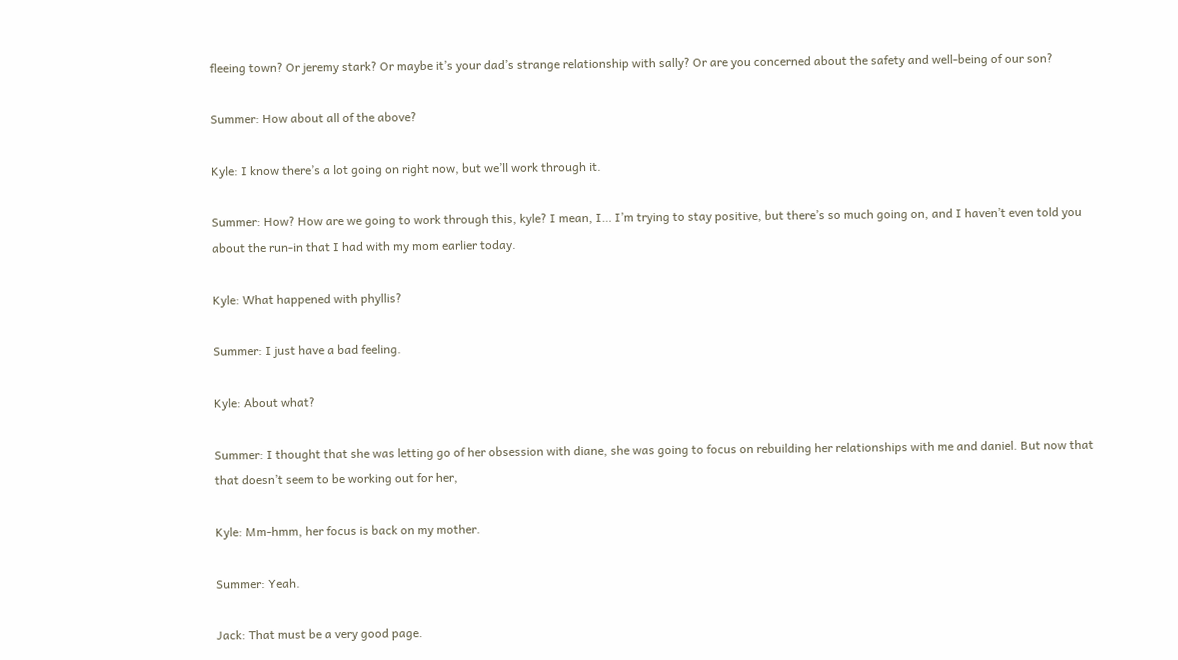fleeing town? Or jeremy stark? Or maybe it’s your dad’s strange relationship with sally? Or are you concerned about the safety and well-being of our son?

Summer: How about all of the above?

Kyle: I know there’s a lot going on right now, but we’ll work through it.

Summer: How? How are we going to work through this, kyle? I mean, I… I’m trying to stay positive, but there’s so much going on, and I haven’t even told you about the run-in that I had with my mom earlier today.

Kyle: What happened with phyllis?

Summer: I just have a bad feeling.

Kyle: About what?

Summer: I thought that she was letting go of her obsession with diane, she was going to focus on rebuilding her relationships with me and daniel. But now that that doesn’t seem to be working out for her,

Kyle: Mm-hmm, her focus is back on my mother.

Summer: Yeah.

Jack: That must be a very good page.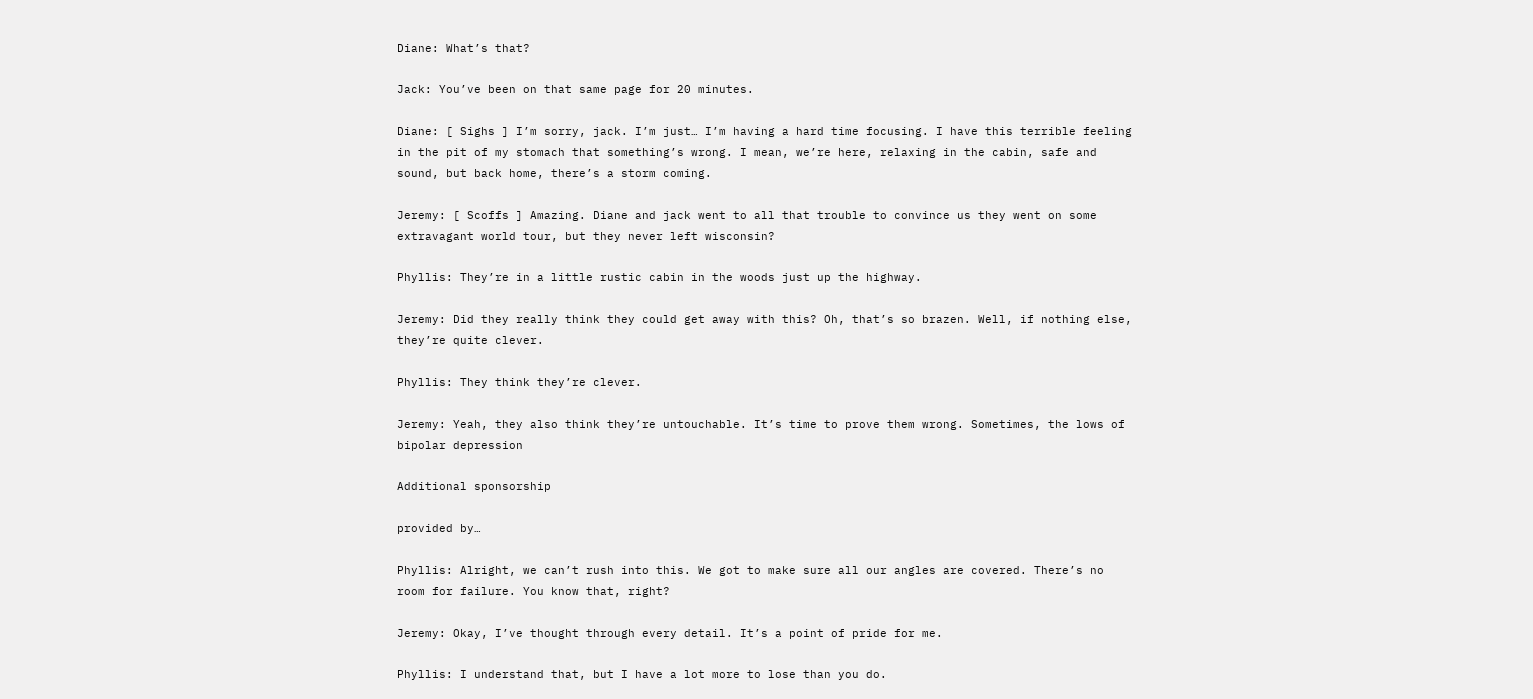Diane: What’s that?

Jack: You’ve been on that same page for 20 minutes.

Diane: [ Sighs ] I’m sorry, jack. I’m just… I’m having a hard time focusing. I have this terrible feeling in the pit of my stomach that something’s wrong. I mean, we’re here, relaxing in the cabin, safe and sound, but back home, there’s a storm coming.

Jeremy: [ Scoffs ] Amazing. Diane and jack went to all that trouble to convince us they went on some extravagant world tour, but they never left wisconsin?

Phyllis: They’re in a little rustic cabin in the woods just up the highway.

Jeremy: Did they really think they could get away with this? Oh, that’s so brazen. Well, if nothing else, they’re quite clever.

Phyllis: They think they’re clever.

Jeremy: Yeah, they also think they’re untouchable. It’s time to prove them wrong. Sometimes, the lows of bipolar depression

Additional sponsorship

provided by…

Phyllis: Alright, we can’t rush into this. We got to make sure all our angles are covered. There’s no room for failure. You know that, right?

Jeremy: Okay, I’ve thought through every detail. It’s a point of pride for me.

Phyllis: I understand that, but I have a lot more to lose than you do.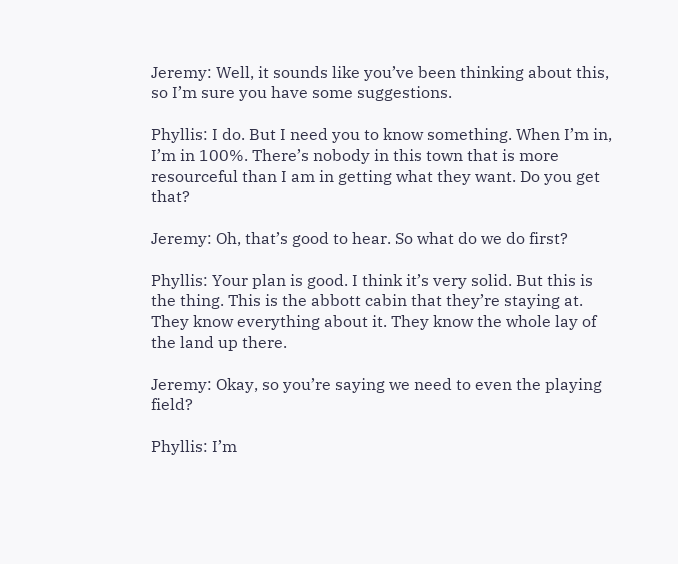Jeremy: Well, it sounds like you’ve been thinking about this, so I’m sure you have some suggestions.

Phyllis: I do. But I need you to know something. When I’m in, I’m in 100%. There’s nobody in this town that is more resourceful than I am in getting what they want. Do you get that?

Jeremy: Oh, that’s good to hear. So what do we do first?

Phyllis: Your plan is good. I think it’s very solid. But this is the thing. This is the abbott cabin that they’re staying at. They know everything about it. They know the whole lay of the land up there.

Jeremy: Okay, so you’re saying we need to even the playing field?

Phyllis: I’m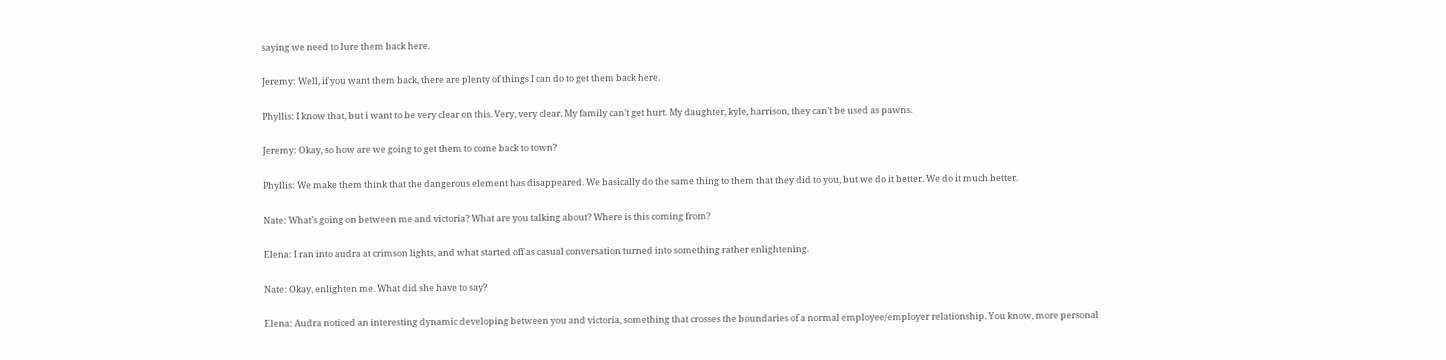saying we need to lure them back here.

Jeremy: Well, if you want them back, there are plenty of things I can do to get them back here.

Phyllis: I know that, but i want to be very clear on this. Very, very clear. My family can’t get hurt. My daughter, kyle, harrison, they can’t be used as pawns.

Jeremy: Okay, so how are we going to get them to come back to town?

Phyllis: We make them think that the dangerous element has disappeared. We basically do the same thing to them that they did to you, but we do it better. We do it much better.

Nate: What’s going on between me and victoria? What are you talking about? Where is this coming from?

Elena: I ran into audra at crimson lights, and what started off as casual conversation turned into something rather enlightening.

Nate: Okay, enlighten me. What did she have to say?

Elena: Audra noticed an interesting dynamic developing between you and victoria, something that crosses the boundaries of a normal employee/employer relationship. You know, more personal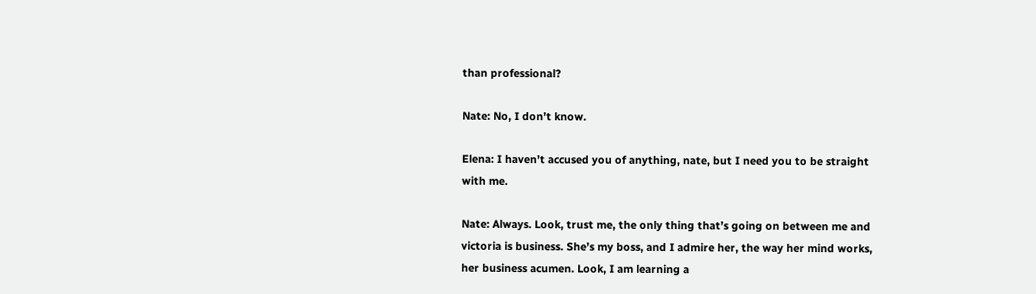than professional?

Nate: No, I don’t know.

Elena: I haven’t accused you of anything, nate, but I need you to be straight with me.

Nate: Always. Look, trust me, the only thing that’s going on between me and victoria is business. She’s my boss, and I admire her, the way her mind works, her business acumen. Look, I am learning a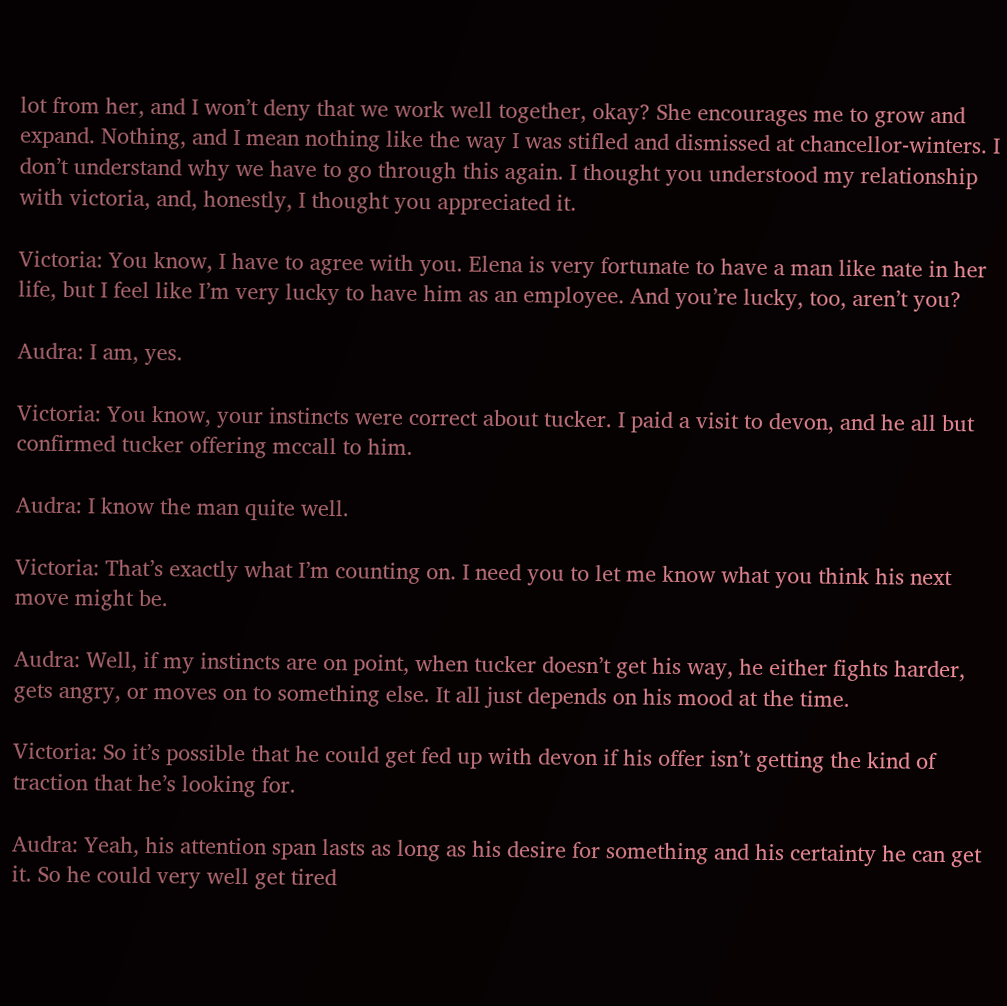lot from her, and I won’t deny that we work well together, okay? She encourages me to grow and expand. Nothing, and I mean nothing like the way I was stifled and dismissed at chancellor-winters. I don’t understand why we have to go through this again. I thought you understood my relationship with victoria, and, honestly, I thought you appreciated it.

Victoria: You know, I have to agree with you. Elena is very fortunate to have a man like nate in her life, but I feel like I’m very lucky to have him as an employee. And you’re lucky, too, aren’t you?

Audra: I am, yes.

Victoria: You know, your instincts were correct about tucker. I paid a visit to devon, and he all but confirmed tucker offering mccall to him.

Audra: I know the man quite well.

Victoria: That’s exactly what I’m counting on. I need you to let me know what you think his next move might be.

Audra: Well, if my instincts are on point, when tucker doesn’t get his way, he either fights harder, gets angry, or moves on to something else. It all just depends on his mood at the time.

Victoria: So it’s possible that he could get fed up with devon if his offer isn’t getting the kind of traction that he’s looking for.

Audra: Yeah, his attention span lasts as long as his desire for something and his certainty he can get it. So he could very well get tired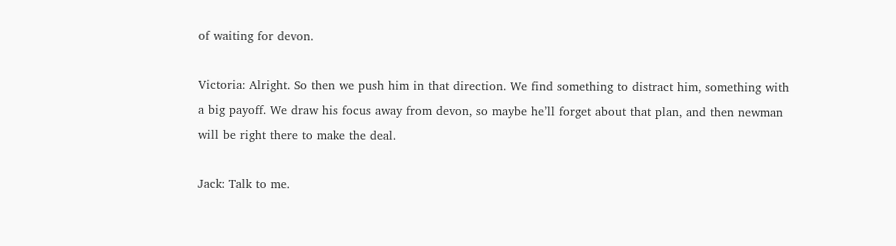of waiting for devon.

Victoria: Alright. So then we push him in that direction. We find something to distract him, something with a big payoff. We draw his focus away from devon, so maybe he’ll forget about that plan, and then newman will be right there to make the deal.

Jack: Talk to me.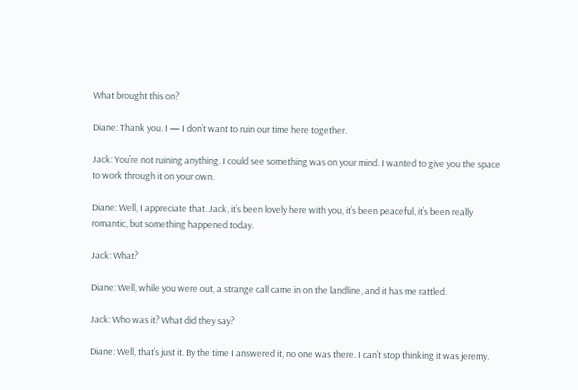What brought this on?

Diane: Thank you. I — I don’t want to ruin our time here together.

Jack: You’re not ruining anything. I could see something was on your mind. I wanted to give you the space to work through it on your own.

Diane: Well, I appreciate that. Jack, it’s been lovely here with you, it’s been peaceful, it’s been really romantic, but something happened today.

Jack: What?

Diane: Well, while you were out, a strange call came in on the landline, and it has me rattled.

Jack: Who was it? What did they say?

Diane: Well, that’s just it. By the time I answered it, no one was there. I can’t stop thinking it was jeremy.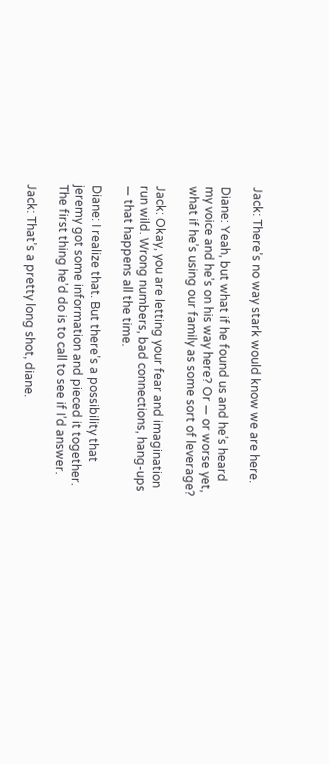Jack: There’s no way stark would know we are here.

Diane: Yeah, but what if he found us and he’s heard my voice and he’s on his way here? Or — or worse yet, what if he’s using our family as some sort of leverage?

Jack: Okay, you are letting your fear and imagination run wild. Wrong numbers, bad connections, hang-ups — that happens all the time.

Diane: I realize that. But there’s a possibility that jeremy got some information and pieced it together. The first thing he’d do is to call to see if I’d answer.

Jack: That’s a pretty long shot, diane.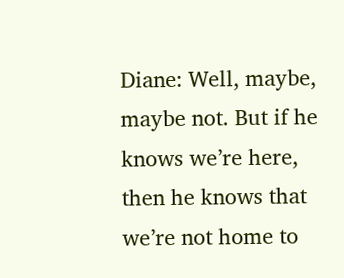Diane: Well, maybe, maybe not. But if he knows we’re here, then he knows that we’re not home to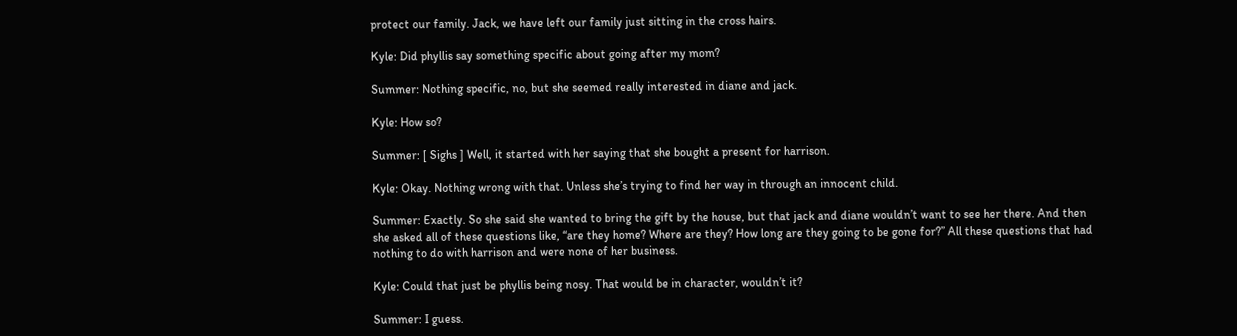protect our family. Jack, we have left our family just sitting in the cross hairs.

Kyle: Did phyllis say something specific about going after my mom?

Summer: Nothing specific, no, but she seemed really interested in diane and jack.

Kyle: How so?

Summer: [ Sighs ] Well, it started with her saying that she bought a present for harrison.

Kyle: Okay. Nothing wrong with that. Unless she’s trying to find her way in through an innocent child.

Summer: Exactly. So she said she wanted to bring the gift by the house, but that jack and diane wouldn’t want to see her there. And then she asked all of these questions like, “are they home? Where are they? How long are they going to be gone for?” All these questions that had nothing to do with harrison and were none of her business.

Kyle: Could that just be phyllis being nosy. That would be in character, wouldn’t it?

Summer: I guess.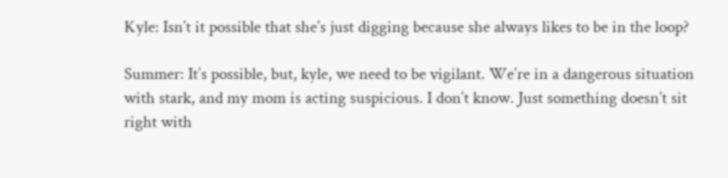Kyle: Isn’t it possible that she’s just digging because she always likes to be in the loop?

Summer: It’s possible, but, kyle, we need to be vigilant. We’re in a dangerous situation with stark, and my mom is acting suspicious. I don’t know. Just something doesn’t sit right with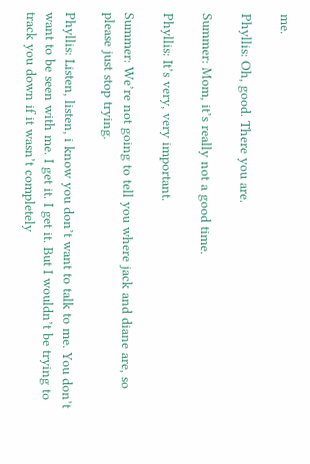me.

Phyllis: Oh, good. There you are.

Summer: Mom, it’s really not a good time.

Phyllis: It’s very, very important.

Summer: We’re not going to tell you where jack and diane are, so please just stop trying.

Phyllis: Listen, listen, i know you don’t want to talk to me. You don’t want to be seen with me. I get it. I get it. But I wouldn’t be trying to track you down if it wasn’t completely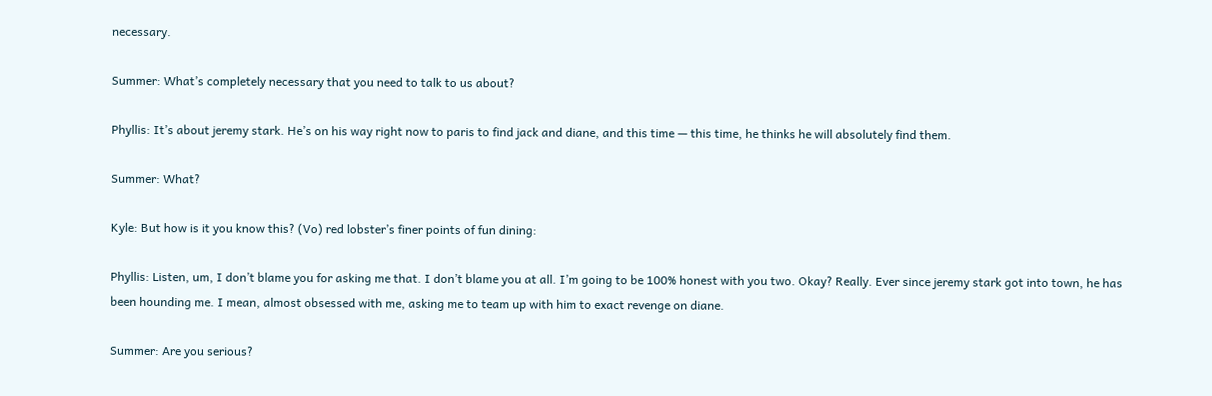necessary.

Summer: What’s completely necessary that you need to talk to us about?

Phyllis: It’s about jeremy stark. He’s on his way right now to paris to find jack and diane, and this time — this time, he thinks he will absolutely find them.

Summer: What?

Kyle: But how is it you know this? (Vo) red lobster’s finer points of fun dining:

Phyllis: Listen, um, I don’t blame you for asking me that. I don’t blame you at all. I’m going to be 100% honest with you two. Okay? Really. Ever since jeremy stark got into town, he has been hounding me. I mean, almost obsessed with me, asking me to team up with him to exact revenge on diane.

Summer: Are you serious?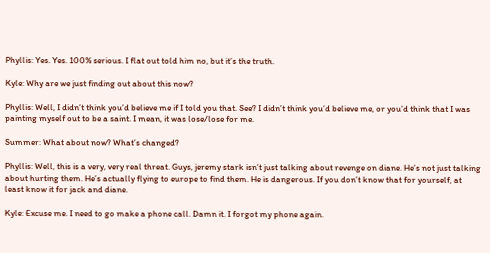Phyllis: Yes. Yes. 100% serious. I flat out told him no, but it’s the truth.

Kyle: Why are we just finding out about this now?

Phyllis: Well, I didn’t think you’d believe me if I told you that. See? I didn’t think you’d believe me, or you’d think that I was painting myself out to be a saint. I mean, it was lose/lose for me.

Summer: What about now? What’s changed?

Phyllis: Well, this is a very, very real threat. Guys, jeremy stark isn’t just talking about revenge on diane. He’s not just talking about hurting them. He’s actually flying to europe to find them. He is dangerous. If you don’t know that for yourself, at least know it for jack and diane.

Kyle: Excuse me. I need to go make a phone call. Damn it. I forgot my phone again.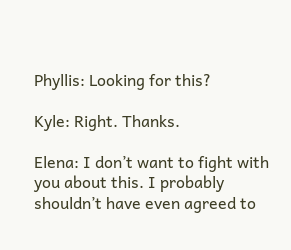Phyllis: Looking for this?

Kyle: Right. Thanks.

Elena: I don’t want to fight with you about this. I probably shouldn’t have even agreed to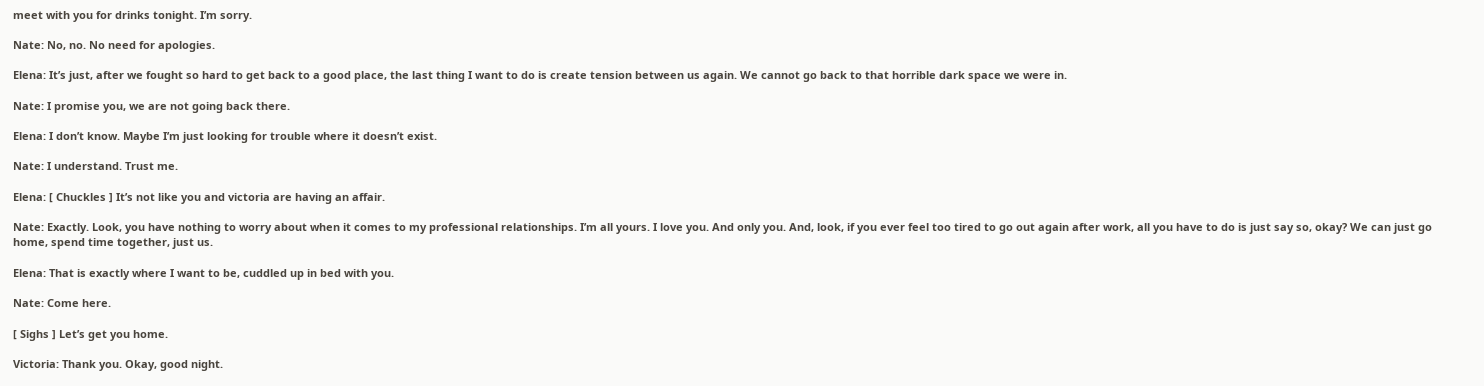meet with you for drinks tonight. I’m sorry.

Nate: No, no. No need for apologies.

Elena: It’s just, after we fought so hard to get back to a good place, the last thing I want to do is create tension between us again. We cannot go back to that horrible dark space we were in.

Nate: I promise you, we are not going back there.

Elena: I don’t know. Maybe I’m just looking for trouble where it doesn’t exist.

Nate: I understand. Trust me.

Elena: [ Chuckles ] It’s not like you and victoria are having an affair.

Nate: Exactly. Look, you have nothing to worry about when it comes to my professional relationships. I’m all yours. I love you. And only you. And, look, if you ever feel too tired to go out again after work, all you have to do is just say so, okay? We can just go home, spend time together, just us.

Elena: That is exactly where I want to be, cuddled up in bed with you.

Nate: Come here.

[ Sighs ] Let’s get you home.

Victoria: Thank you. Okay, good night.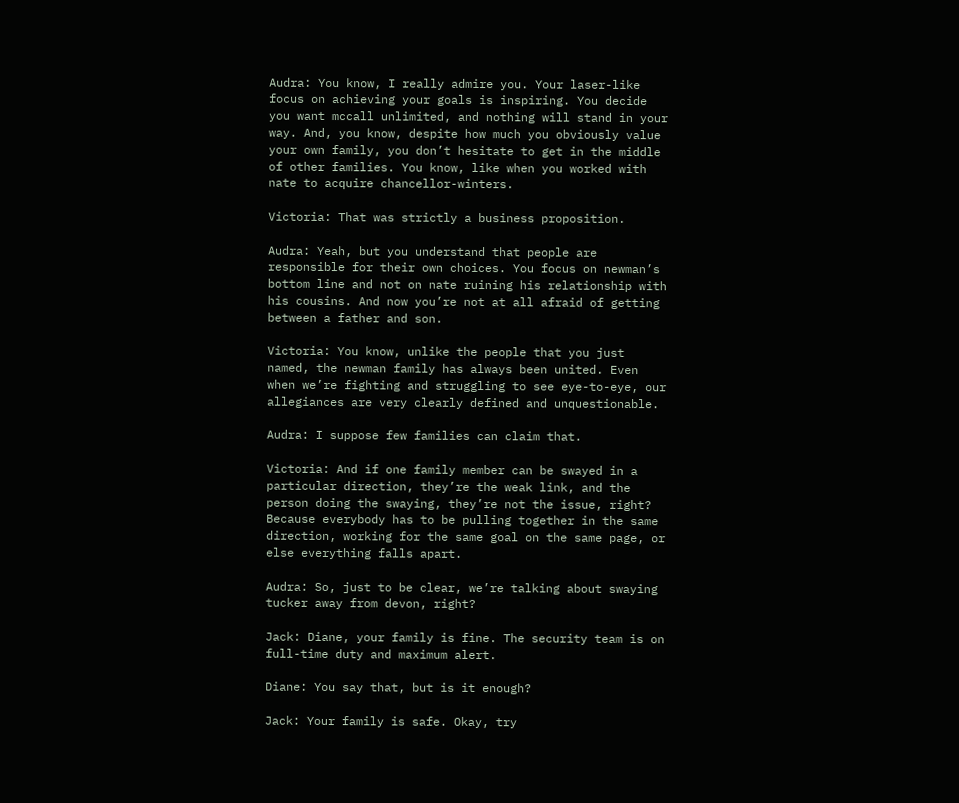Audra: You know, I really admire you. Your laser-like focus on achieving your goals is inspiring. You decide you want mccall unlimited, and nothing will stand in your way. And, you know, despite how much you obviously value your own family, you don’t hesitate to get in the middle of other families. You know, like when you worked with nate to acquire chancellor-winters.

Victoria: That was strictly a business proposition.

Audra: Yeah, but you understand that people are responsible for their own choices. You focus on newman’s bottom line and not on nate ruining his relationship with his cousins. And now you’re not at all afraid of getting between a father and son.

Victoria: You know, unlike the people that you just named, the newman family has always been united. Even when we’re fighting and struggling to see eye-to-eye, our allegiances are very clearly defined and unquestionable.

Audra: I suppose few families can claim that.

Victoria: And if one family member can be swayed in a particular direction, they’re the weak link, and the person doing the swaying, they’re not the issue, right? Because everybody has to be pulling together in the same direction, working for the same goal on the same page, or else everything falls apart.

Audra: So, just to be clear, we’re talking about swaying tucker away from devon, right?

Jack: Diane, your family is fine. The security team is on full-time duty and maximum alert.

Diane: You say that, but is it enough?

Jack: Your family is safe. Okay, try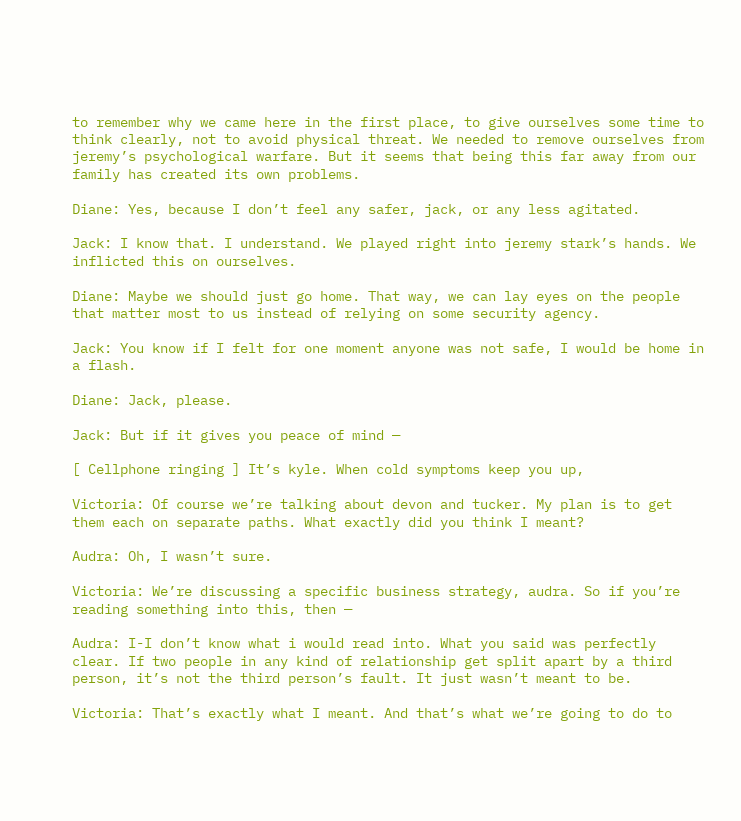to remember why we came here in the first place, to give ourselves some time to think clearly, not to avoid physical threat. We needed to remove ourselves from jeremy’s psychological warfare. But it seems that being this far away from our family has created its own problems.

Diane: Yes, because I don’t feel any safer, jack, or any less agitated.

Jack: I know that. I understand. We played right into jeremy stark’s hands. We inflicted this on ourselves.

Diane: Maybe we should just go home. That way, we can lay eyes on the people that matter most to us instead of relying on some security agency.

Jack: You know if I felt for one moment anyone was not safe, I would be home in a flash.

Diane: Jack, please.

Jack: But if it gives you peace of mind —

[ Cellphone ringing ] It’s kyle. When cold symptoms keep you up,

Victoria: Of course we’re talking about devon and tucker. My plan is to get them each on separate paths. What exactly did you think I meant?

Audra: Oh, I wasn’t sure.

Victoria: We’re discussing a specific business strategy, audra. So if you’re reading something into this, then —

Audra: I-I don’t know what i would read into. What you said was perfectly clear. If two people in any kind of relationship get split apart by a third person, it’s not the third person’s fault. It just wasn’t meant to be.

Victoria: That’s exactly what I meant. And that’s what we’re going to do to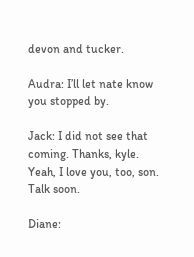devon and tucker.

Audra: I’ll let nate know you stopped by.

Jack: I did not see that coming. Thanks, kyle. Yeah, I love you, too, son. Talk soon.

Diane: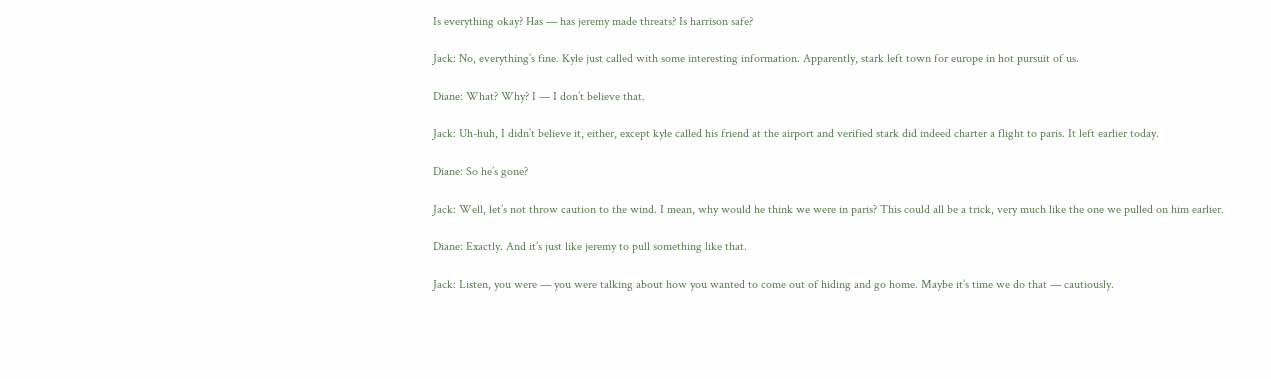Is everything okay? Has — has jeremy made threats? Is harrison safe?

Jack: No, everything’s fine. Kyle just called with some interesting information. Apparently, stark left town for europe in hot pursuit of us.

Diane: What? Why? I — I don’t believe that.

Jack: Uh-huh, I didn’t believe it, either, except kyle called his friend at the airport and verified stark did indeed charter a flight to paris. It left earlier today.

Diane: So he’s gone?

Jack: Well, let’s not throw caution to the wind. I mean, why would he think we were in paris? This could all be a trick, very much like the one we pulled on him earlier.

Diane: Exactly. And it’s just like jeremy to pull something like that.

Jack: Listen, you were — you were talking about how you wanted to come out of hiding and go home. Maybe it’s time we do that — cautiously.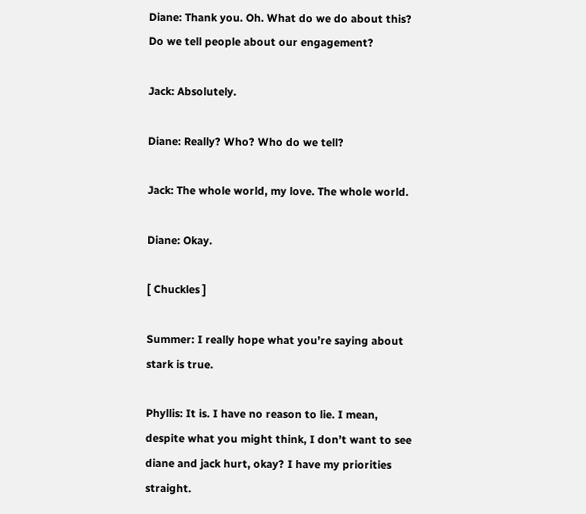Diane: Thank you. Oh. What do we do about this? Do we tell people about our engagement?

Jack: Absolutely.

Diane: Really? Who? Who do we tell?

Jack: The whole world, my love. The whole world.

Diane: Okay.

[ Chuckles ]

Summer: I really hope what you’re saying about stark is true.

Phyllis: It is. I have no reason to lie. I mean, despite what you might think, I don’t want to see diane and jack hurt, okay? I have my priorities straight.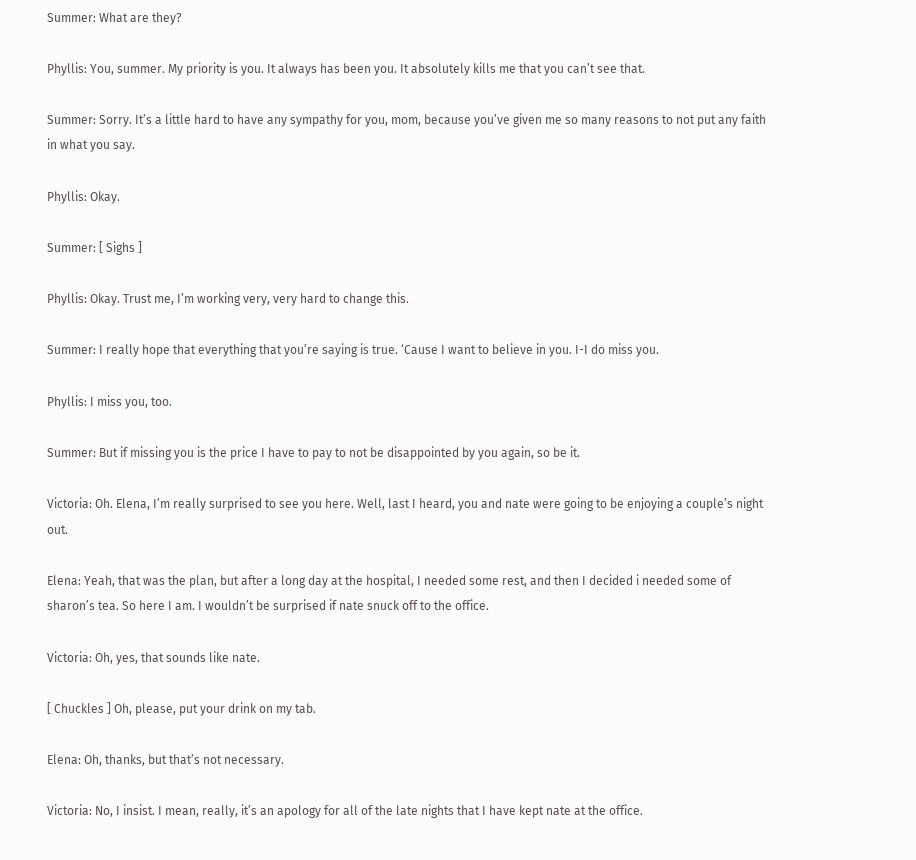Summer: What are they?

Phyllis: You, summer. My priority is you. It always has been you. It absolutely kills me that you can’t see that.

Summer: Sorry. It’s a little hard to have any sympathy for you, mom, because you’ve given me so many reasons to not put any faith in what you say.

Phyllis: Okay.

Summer: [ Sighs ]

Phyllis: Okay. Trust me, I’m working very, very hard to change this.

Summer: I really hope that everything that you’re saying is true. ‘Cause I want to believe in you. I-I do miss you.

Phyllis: I miss you, too.

Summer: But if missing you is the price I have to pay to not be disappointed by you again, so be it.

Victoria: Oh. Elena, I’m really surprised to see you here. Well, last I heard, you and nate were going to be enjoying a couple’s night out.

Elena: Yeah, that was the plan, but after a long day at the hospital, I needed some rest, and then I decided i needed some of sharon’s tea. So here I am. I wouldn’t be surprised if nate snuck off to the office.

Victoria: Oh, yes, that sounds like nate.

[ Chuckles ] Oh, please, put your drink on my tab.

Elena: Oh, thanks, but that’s not necessary.

Victoria: No, I insist. I mean, really, it’s an apology for all of the late nights that I have kept nate at the office.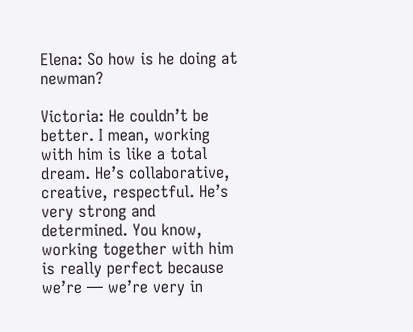Elena: So how is he doing at newman?

Victoria: He couldn’t be better. I mean, working with him is like a total dream. He’s collaborative, creative, respectful. He’s very strong and determined. You know, working together with him is really perfect because we’re — we’re very in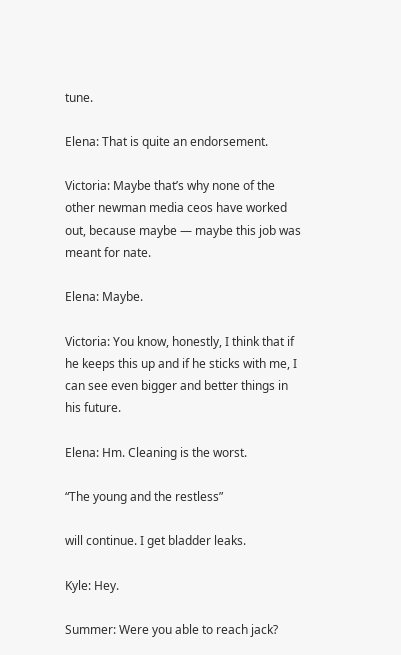tune.

Elena: That is quite an endorsement.

Victoria: Maybe that’s why none of the other newman media ceos have worked out, because maybe — maybe this job was meant for nate.

Elena: Maybe.

Victoria: You know, honestly, I think that if he keeps this up and if he sticks with me, I can see even bigger and better things in his future.

Elena: Hm. Cleaning is the worst.

“The young and the restless”

will continue. I get bladder leaks.

Kyle: Hey.

Summer: Were you able to reach jack?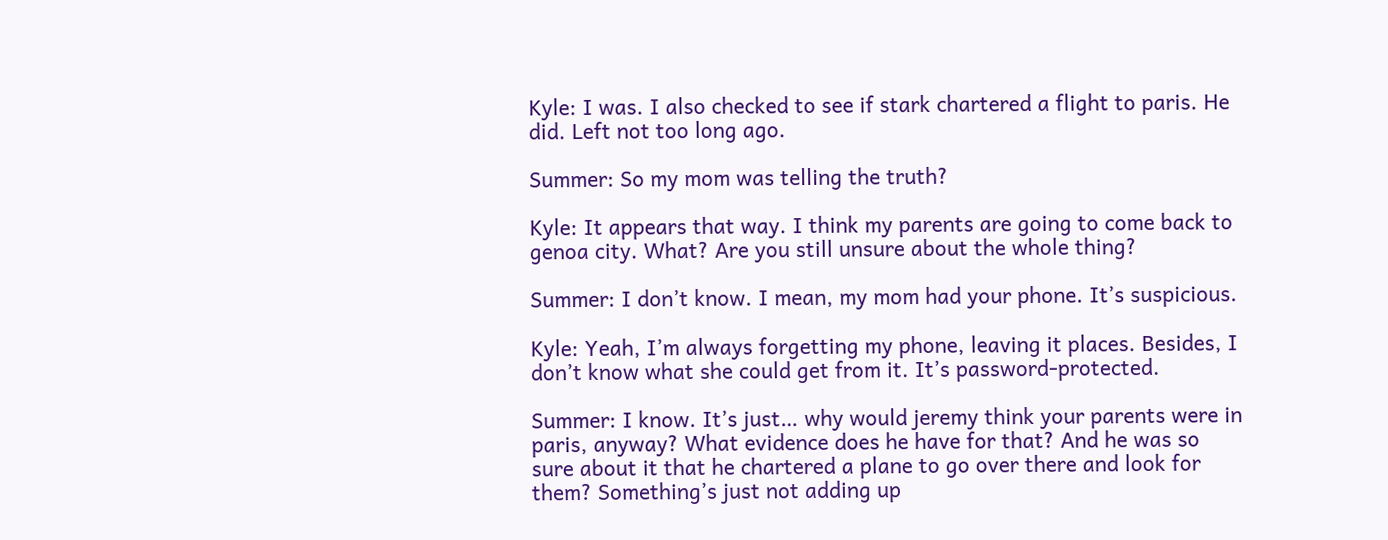Kyle: I was. I also checked to see if stark chartered a flight to paris. He did. Left not too long ago.

Summer: So my mom was telling the truth?

Kyle: It appears that way. I think my parents are going to come back to genoa city. What? Are you still unsure about the whole thing?

Summer: I don’t know. I mean, my mom had your phone. It’s suspicious.

Kyle: Yeah, I’m always forgetting my phone, leaving it places. Besides, I don’t know what she could get from it. It’s password-protected.

Summer: I know. It’s just… why would jeremy think your parents were in paris, anyway? What evidence does he have for that? And he was so sure about it that he chartered a plane to go over there and look for them? Something’s just not adding up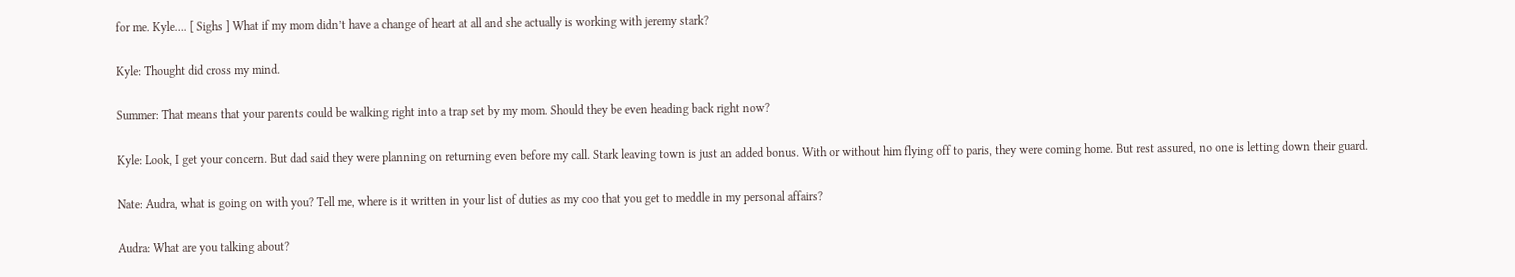for me. Kyle…. [ Sighs ] What if my mom didn’t have a change of heart at all and she actually is working with jeremy stark?

Kyle: Thought did cross my mind.

Summer: That means that your parents could be walking right into a trap set by my mom. Should they be even heading back right now?

Kyle: Look, I get your concern. But dad said they were planning on returning even before my call. Stark leaving town is just an added bonus. With or without him flying off to paris, they were coming home. But rest assured, no one is letting down their guard.

Nate: Audra, what is going on with you? Tell me, where is it written in your list of duties as my coo that you get to meddle in my personal affairs?

Audra: What are you talking about?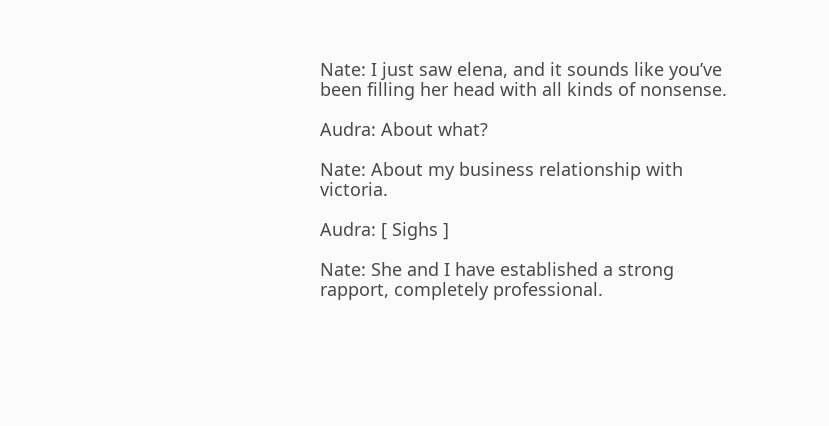Nate: I just saw elena, and it sounds like you’ve been filling her head with all kinds of nonsense.

Audra: About what?

Nate: About my business relationship with victoria.

Audra: [ Sighs ]

Nate: She and I have established a strong rapport, completely professional.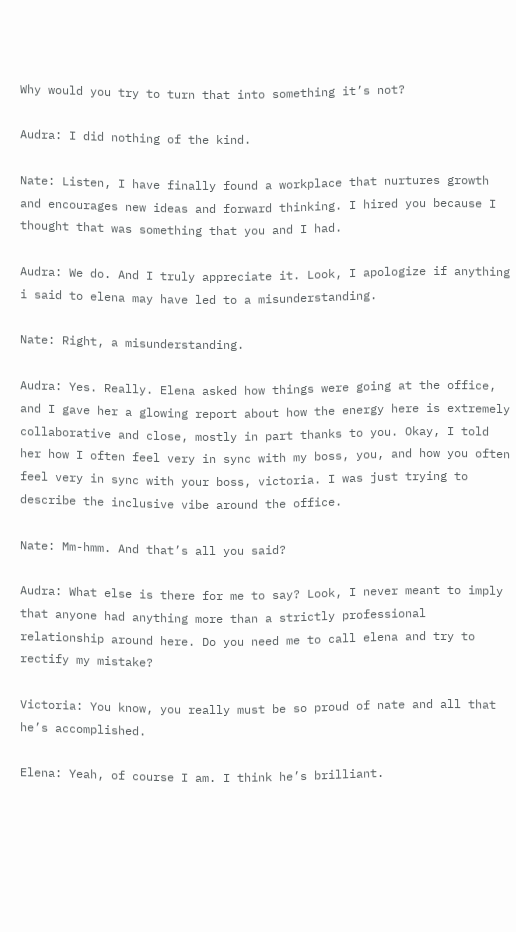Why would you try to turn that into something it’s not?

Audra: I did nothing of the kind.

Nate: Listen, I have finally found a workplace that nurtures growth and encourages new ideas and forward thinking. I hired you because I thought that was something that you and I had.

Audra: We do. And I truly appreciate it. Look, I apologize if anything i said to elena may have led to a misunderstanding.

Nate: Right, a misunderstanding.

Audra: Yes. Really. Elena asked how things were going at the office, and I gave her a glowing report about how the energy here is extremely collaborative and close, mostly in part thanks to you. Okay, I told her how I often feel very in sync with my boss, you, and how you often feel very in sync with your boss, victoria. I was just trying to describe the inclusive vibe around the office.

Nate: Mm-hmm. And that’s all you said?

Audra: What else is there for me to say? Look, I never meant to imply that anyone had anything more than a strictly professional relationship around here. Do you need me to call elena and try to rectify my mistake?

Victoria: You know, you really must be so proud of nate and all that he’s accomplished.

Elena: Yeah, of course I am. I think he’s brilliant.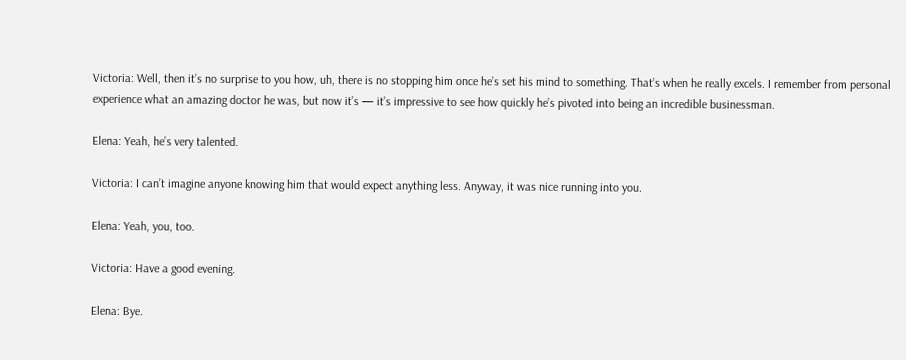Victoria: Well, then it’s no surprise to you how, uh, there is no stopping him once he’s set his mind to something. That’s when he really excels. I remember from personal experience what an amazing doctor he was, but now it’s — it’s impressive to see how quickly he’s pivoted into being an incredible businessman.

Elena: Yeah, he’s very talented.

Victoria: I can’t imagine anyone knowing him that would expect anything less. Anyway, it was nice running into you.

Elena: Yeah, you, too.

Victoria: Have a good evening.

Elena: Bye.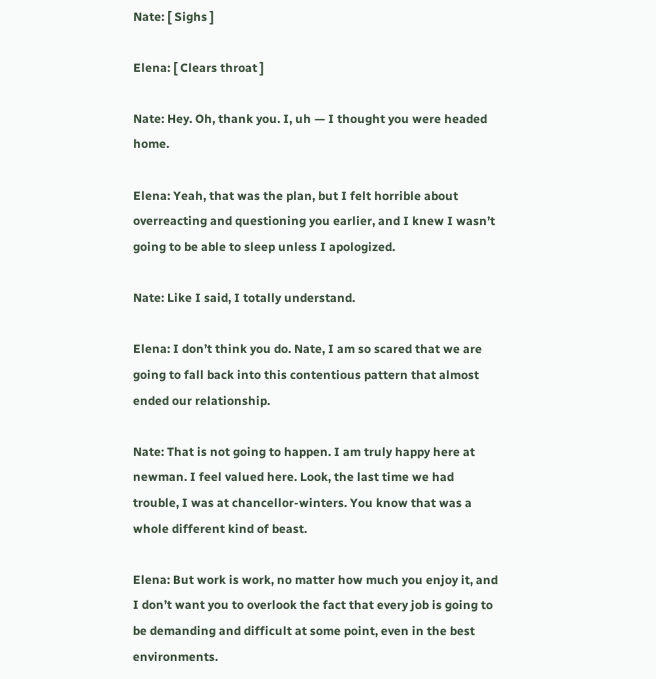Nate: [ Sighs ]

Elena: [ Clears throat ]

Nate: Hey. Oh, thank you. I, uh — I thought you were headed home.

Elena: Yeah, that was the plan, but I felt horrible about overreacting and questioning you earlier, and I knew I wasn’t going to be able to sleep unless I apologized.

Nate: Like I said, I totally understand.

Elena: I don’t think you do. Nate, I am so scared that we are going to fall back into this contentious pattern that almost ended our relationship.

Nate: That is not going to happen. I am truly happy here at newman. I feel valued here. Look, the last time we had trouble, I was at chancellor-winters. You know that was a whole different kind of beast.

Elena: But work is work, no matter how much you enjoy it, and I don’t want you to overlook the fact that every job is going to be demanding and difficult at some point, even in the best environments.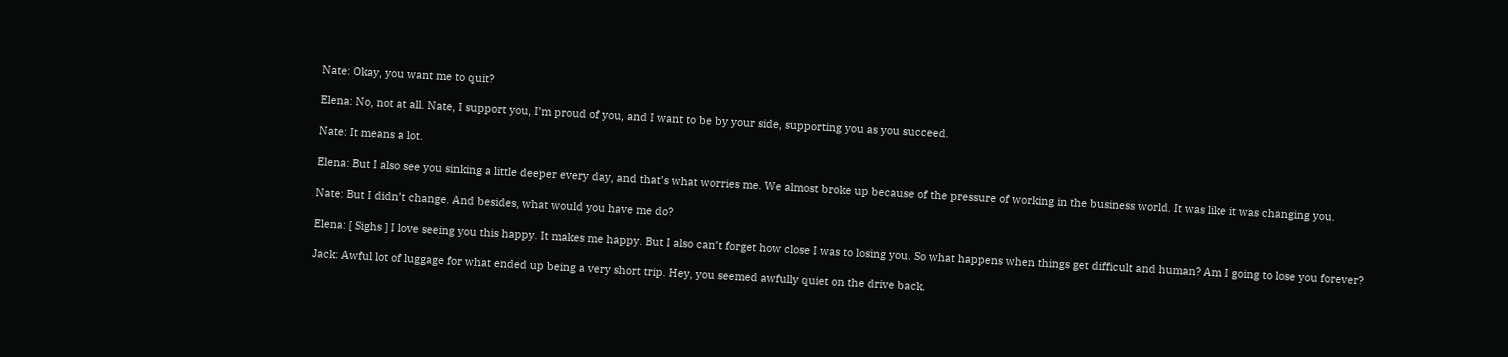Nate: Okay, you want me to quit?

Elena: No, not at all. Nate, I support you, I’m proud of you, and I want to be by your side, supporting you as you succeed.

Nate: It means a lot.

Elena: But I also see you sinking a little deeper every day, and that’s what worries me. We almost broke up because of the pressure of working in the business world. It was like it was changing you.

Nate: But I didn’t change. And besides, what would you have me do?

Elena: [ Sighs ] I love seeing you this happy. It makes me happy. But I also can’t forget how close I was to losing you. So what happens when things get difficult and human? Am I going to lose you forever?

Jack: Awful lot of luggage for what ended up being a very short trip. Hey, you seemed awfully quiet on the drive back.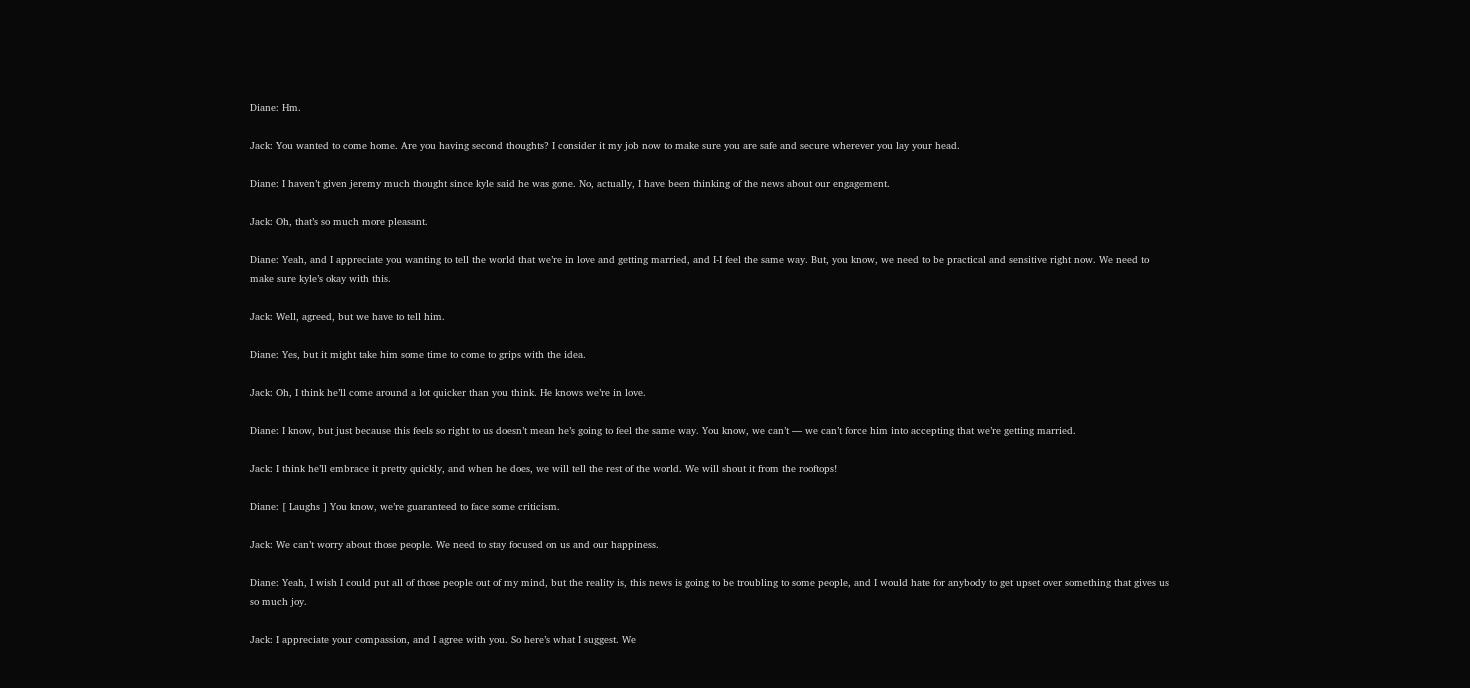Diane: Hm.

Jack: You wanted to come home. Are you having second thoughts? I consider it my job now to make sure you are safe and secure wherever you lay your head.

Diane: I haven’t given jeremy much thought since kyle said he was gone. No, actually, I have been thinking of the news about our engagement.

Jack: Oh, that’s so much more pleasant.

Diane: Yeah, and I appreciate you wanting to tell the world that we’re in love and getting married, and I-I feel the same way. But, you know, we need to be practical and sensitive right now. We need to make sure kyle’s okay with this.

Jack: Well, agreed, but we have to tell him.

Diane: Yes, but it might take him some time to come to grips with the idea.

Jack: Oh, I think he’ll come around a lot quicker than you think. He knows we’re in love.

Diane: I know, but just because this feels so right to us doesn’t mean he’s going to feel the same way. You know, we can’t — we can’t force him into accepting that we’re getting married.

Jack: I think he’ll embrace it pretty quickly, and when he does, we will tell the rest of the world. We will shout it from the rooftops!

Diane: [ Laughs ] You know, we’re guaranteed to face some criticism.

Jack: We can’t worry about those people. We need to stay focused on us and our happiness.

Diane: Yeah, I wish I could put all of those people out of my mind, but the reality is, this news is going to be troubling to some people, and I would hate for anybody to get upset over something that gives us so much joy.

Jack: I appreciate your compassion, and I agree with you. So here’s what I suggest. We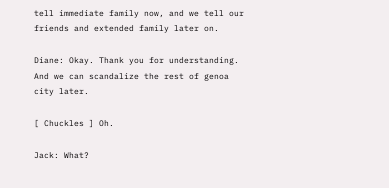tell immediate family now, and we tell our friends and extended family later on.

Diane: Okay. Thank you for understanding. And we can scandalize the rest of genoa city later.

[ Chuckles ] Oh.

Jack: What?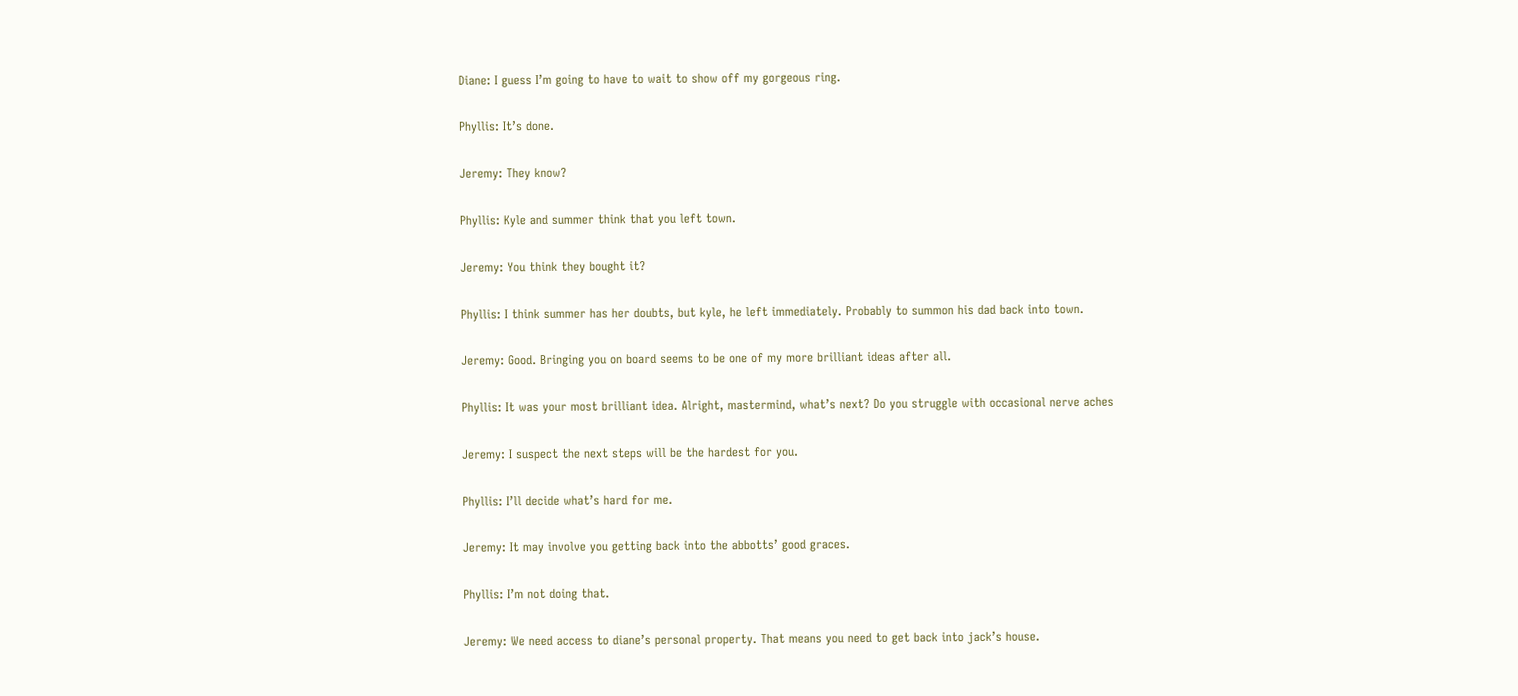Diane: I guess I’m going to have to wait to show off my gorgeous ring.

Phyllis: It’s done.

Jeremy: They know?

Phyllis: Kyle and summer think that you left town.

Jeremy: You think they bought it?

Phyllis: I think summer has her doubts, but kyle, he left immediately. Probably to summon his dad back into town.

Jeremy: Good. Bringing you on board seems to be one of my more brilliant ideas after all.

Phyllis: It was your most brilliant idea. Alright, mastermind, what’s next? Do you struggle with occasional nerve aches

Jeremy: I suspect the next steps will be the hardest for you.

Phyllis: I’ll decide what’s hard for me.

Jeremy: It may involve you getting back into the abbotts’ good graces.

Phyllis: I’m not doing that.

Jeremy: We need access to diane’s personal property. That means you need to get back into jack’s house.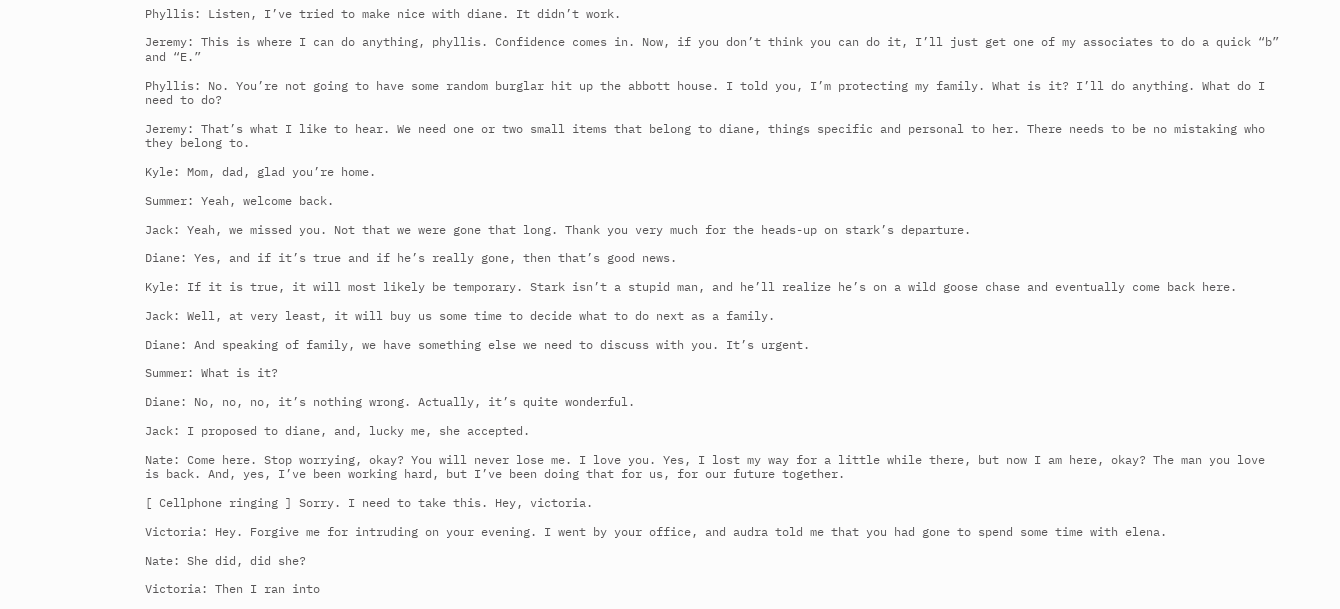Phyllis: Listen, I’ve tried to make nice with diane. It didn’t work.

Jeremy: This is where I can do anything, phyllis. Confidence comes in. Now, if you don’t think you can do it, I’ll just get one of my associates to do a quick “b” and “E.”

Phyllis: No. You’re not going to have some random burglar hit up the abbott house. I told you, I’m protecting my family. What is it? I’ll do anything. What do I need to do?

Jeremy: That’s what I like to hear. We need one or two small items that belong to diane, things specific and personal to her. There needs to be no mistaking who they belong to.

Kyle: Mom, dad, glad you’re home.

Summer: Yeah, welcome back.

Jack: Yeah, we missed you. Not that we were gone that long. Thank you very much for the heads-up on stark’s departure.

Diane: Yes, and if it’s true and if he’s really gone, then that’s good news.

Kyle: If it is true, it will most likely be temporary. Stark isn’t a stupid man, and he’ll realize he’s on a wild goose chase and eventually come back here.

Jack: Well, at very least, it will buy us some time to decide what to do next as a family.

Diane: And speaking of family, we have something else we need to discuss with you. It’s urgent.

Summer: What is it?

Diane: No, no, no, it’s nothing wrong. Actually, it’s quite wonderful.

Jack: I proposed to diane, and, lucky me, she accepted.

Nate: Come here. Stop worrying, okay? You will never lose me. I love you. Yes, I lost my way for a little while there, but now I am here, okay? The man you love is back. And, yes, I’ve been working hard, but I’ve been doing that for us, for our future together.

[ Cellphone ringing ] Sorry. I need to take this. Hey, victoria.

Victoria: Hey. Forgive me for intruding on your evening. I went by your office, and audra told me that you had gone to spend some time with elena.

Nate: She did, did she?

Victoria: Then I ran into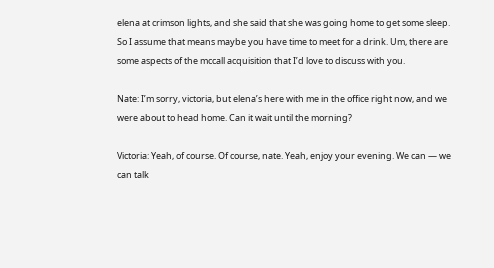elena at crimson lights, and she said that she was going home to get some sleep. So I assume that means maybe you have time to meet for a drink. Um, there are some aspects of the mccall acquisition that I’d love to discuss with you.

Nate: I’m sorry, victoria, but elena’s here with me in the office right now, and we were about to head home. Can it wait until the morning?

Victoria: Yeah, of course. Of course, nate. Yeah, enjoy your evening. We can — we can talk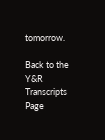tomorrow.

Back to the Y&R Transcripts Page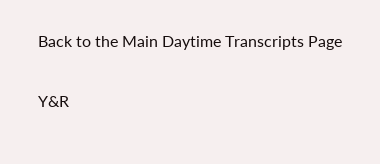Back to the Main Daytime Transcripts Page

Y&R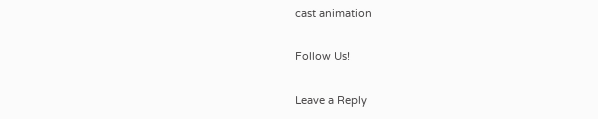cast animation

Follow Us!

Leave a Reply